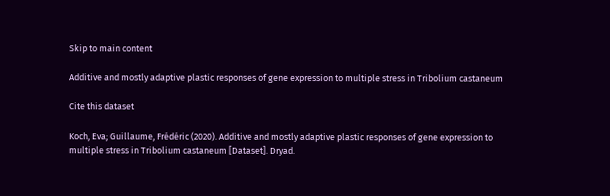Skip to main content

Additive and mostly adaptive plastic responses of gene expression to multiple stress in Tribolium castaneum

Cite this dataset

Koch, Eva; Guillaume, Frédéric (2020). Additive and mostly adaptive plastic responses of gene expression to multiple stress in Tribolium castaneum [Dataset]. Dryad.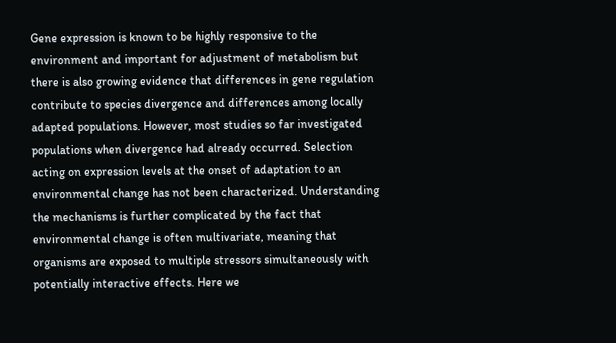Gene expression is known to be highly responsive to the environment and important for adjustment of metabolism but there is also growing evidence that differences in gene regulation contribute to species divergence and differences among locally adapted populations. However, most studies so far investigated populations when divergence had already occurred. Selection acting on expression levels at the onset of adaptation to an environmental change has not been characterized. Understanding the mechanisms is further complicated by the fact that environmental change is often multivariate, meaning that organisms are exposed to multiple stressors simultaneously with potentially interactive effects. Here we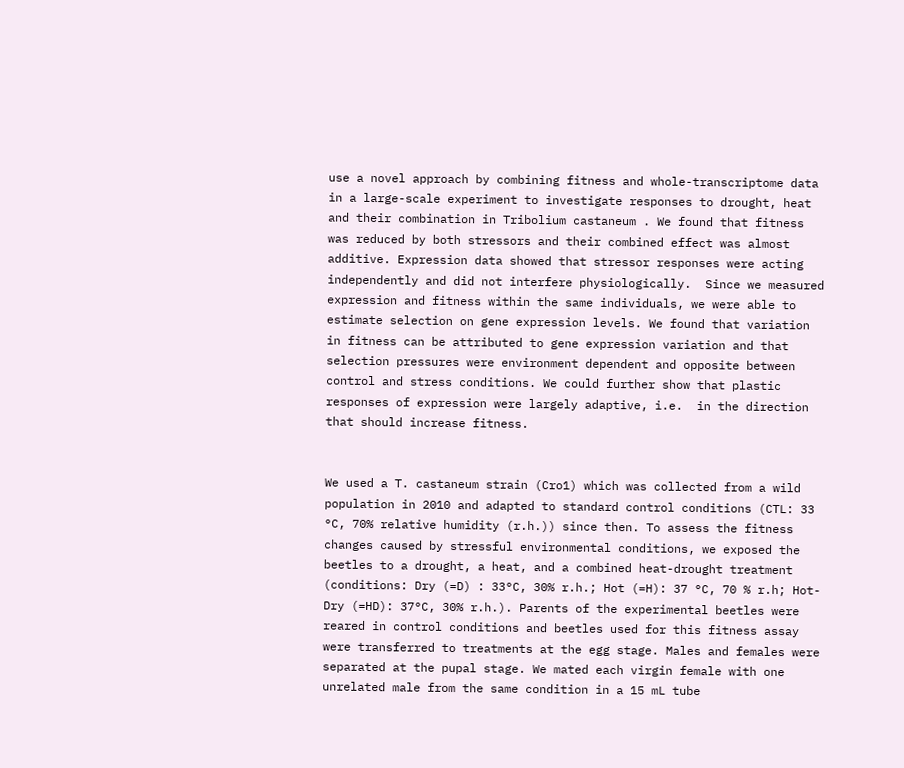use a novel approach by combining fitness and whole-transcriptome data in a large-scale experiment to investigate responses to drought, heat and their combination in Tribolium castaneum . We found that fitness was reduced by both stressors and their combined effect was almost additive. Expression data showed that stressor responses were acting independently and did not interfere physiologically.  Since we measured expression and fitness within the same individuals, we were able to estimate selection on gene expression levels. We found that variation in fitness can be attributed to gene expression variation and that selection pressures were environment dependent and opposite between control and stress conditions. We could further show that plastic responses of expression were largely adaptive, i.e.  in the direction that should increase fitness.


We used a T. castaneum strain (Cro1) which was collected from a wild population in 2010 and adapted to standard control conditions (CTL: 33 °C, 70% relative humidity (r.h.)) since then. To assess the fitness changes caused by stressful environmental conditions, we exposed the beetles to a drought, a heat, and a combined heat-drought treatment (conditions: Dry (=D) : 33°C, 30% r.h.; Hot (=H): 37 °C, 70 % r.h; Hot-Dry (=HD): 37°C, 30% r.h.). Parents of the experimental beetles were reared in control conditions and beetles used for this fitness assay were transferred to treatments at the egg stage. Males and females were separated at the pupal stage. We mated each virgin female with one unrelated male from the same condition in a 15 mL tube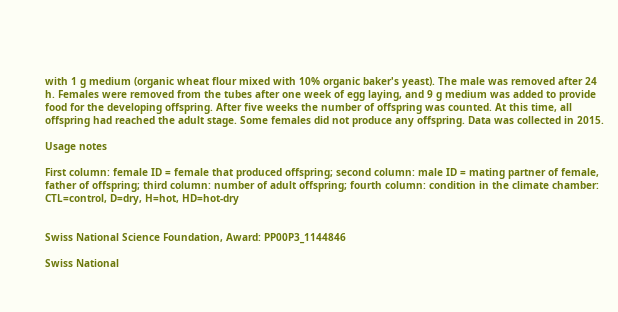with 1 g medium (organic wheat flour mixed with 10% organic baker's yeast). The male was removed after 24 h. Females were removed from the tubes after one week of egg laying, and 9 g medium was added to provide food for the developing offspring. After five weeks the number of offspring was counted. At this time, all offspring had reached the adult stage. Some females did not produce any offspring. Data was collected in 2015.

Usage notes

First column: female ID = female that produced offspring; second column: male ID = mating partner of female, father of offspring; third column: number of adult offspring; fourth column: condition in the climate chamber: CTL=control, D=dry, H=hot, HD=hot-dry


Swiss National Science Foundation, Award: PP00P3_1144846

Swiss National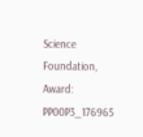Science Foundation, Award: PP00P3_176965